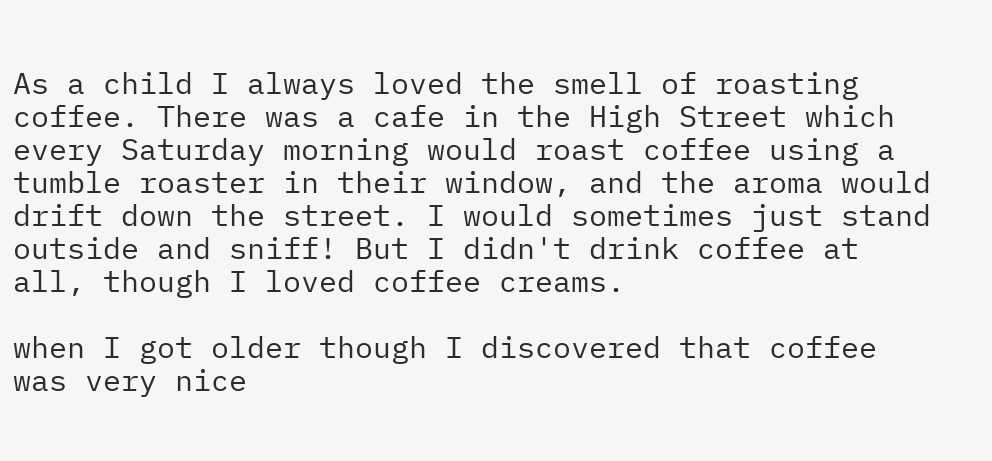As a child I always loved the smell of roasting coffee. There was a cafe in the High Street which every Saturday morning would roast coffee using a tumble roaster in their window, and the aroma would drift down the street. I would sometimes just stand outside and sniff! But I didn't drink coffee at all, though I loved coffee creams.

when I got older though I discovered that coffee was very nice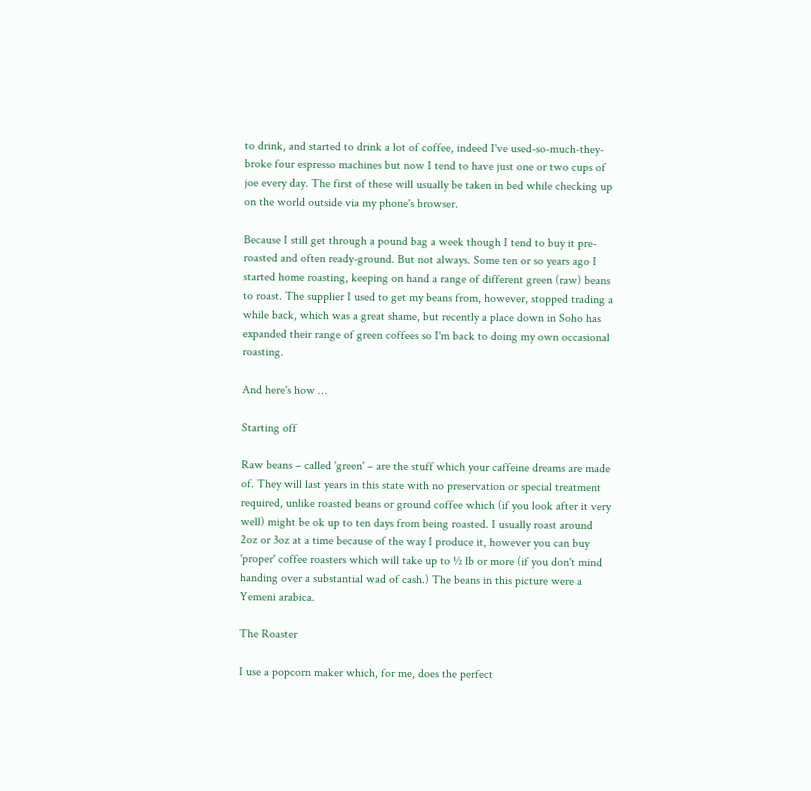to drink, and started to drink a lot of coffee, indeed I've used-so-much-they-broke four espresso machines but now I tend to have just one or two cups of joe every day. The first of these will usually be taken in bed while checking up on the world outside via my phone's browser.

Because I still get through a pound bag a week though I tend to buy it pre-roasted and often ready-ground. But not always. Some ten or so years ago I started home roasting, keeping on hand a range of different green (raw) beans to roast. The supplier I used to get my beans from, however, stopped trading a while back, which was a great shame, but recently a place down in Soho has expanded their range of green coffees so I'm back to doing my own occasional roasting.

And here's how …

Starting off

Raw beans – called 'green' – are the stuff which your caffeine dreams are made of. They will last years in this state with no preservation or special treatment required, unlike roasted beans or ground coffee which (if you look after it very well) might be ok up to ten days from being roasted. I usually roast around 2oz or 3oz at a time because of the way I produce it, however you can buy 'proper' coffee roasters which will take up to ½ lb or more (if you don't mind handing over a substantial wad of cash.) The beans in this picture were a Yemeni arabica.

The Roaster

I use a popcorn maker which, for me, does the perfect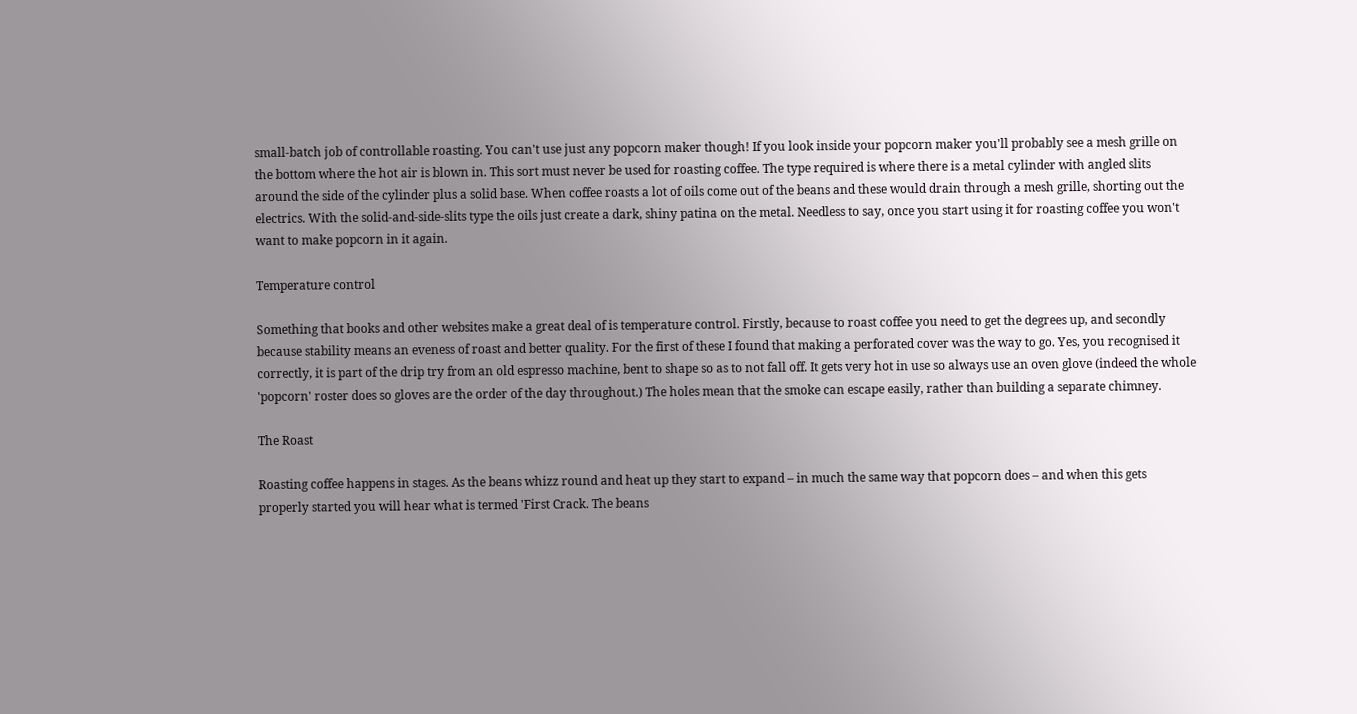small-batch job of controllable roasting. You can't use just any popcorn maker though! If you look inside your popcorn maker you'll probably see a mesh grille on the bottom where the hot air is blown in. This sort must never be used for roasting coffee. The type required is where there is a metal cylinder with angled slits around the side of the cylinder plus a solid base. When coffee roasts a lot of oils come out of the beans and these would drain through a mesh grille, shorting out the electrics. With the solid-and-side-slits type the oils just create a dark, shiny patina on the metal. Needless to say, once you start using it for roasting coffee you won't want to make popcorn in it again.

Temperature control

Something that books and other websites make a great deal of is temperature control. Firstly, because to roast coffee you need to get the degrees up, and secondly because stability means an eveness of roast and better quality. For the first of these I found that making a perforated cover was the way to go. Yes, you recognised it correctly, it is part of the drip try from an old espresso machine, bent to shape so as to not fall off. It gets very hot in use so always use an oven glove (indeed the whole 'popcorn' roster does so gloves are the order of the day throughout.) The holes mean that the smoke can escape easily, rather than building a separate chimney.

The Roast

Roasting coffee happens in stages. As the beans whizz round and heat up they start to expand – in much the same way that popcorn does – and when this gets properly started you will hear what is termed 'First Crack. The beans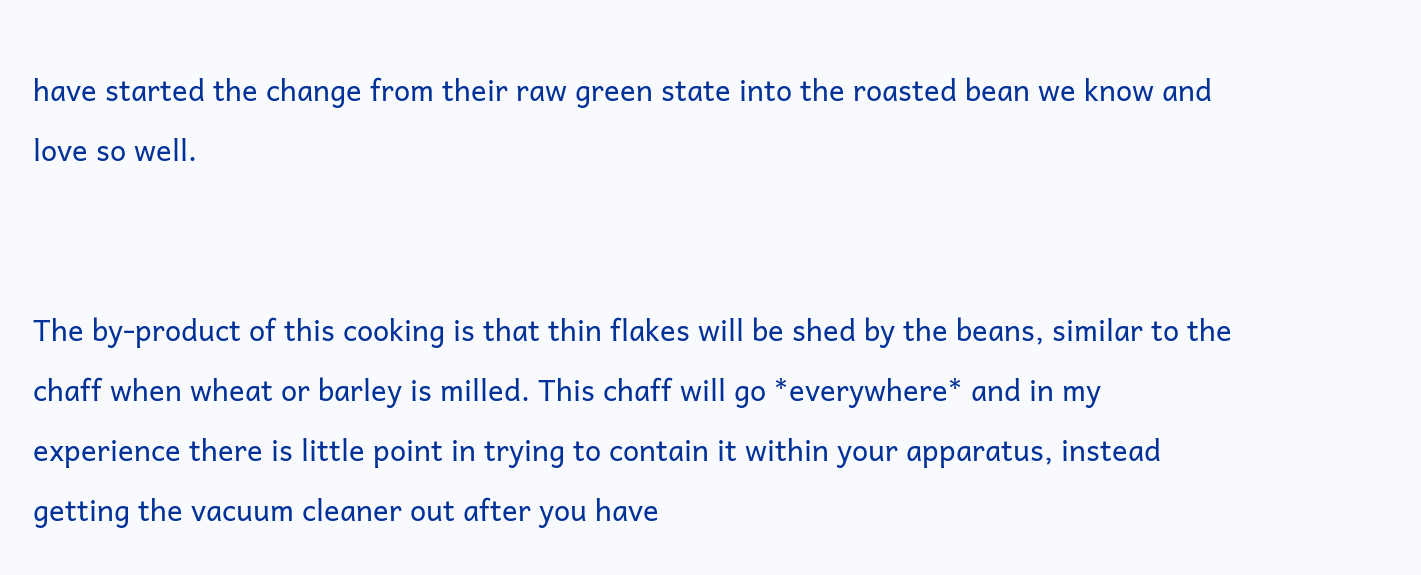have started the change from their raw green state into the roasted bean we know and love so well.


The by-product of this cooking is that thin flakes will be shed by the beans, similar to the chaff when wheat or barley is milled. This chaff will go *everywhere* and in my experience there is little point in trying to contain it within your apparatus, instead getting the vacuum cleaner out after you have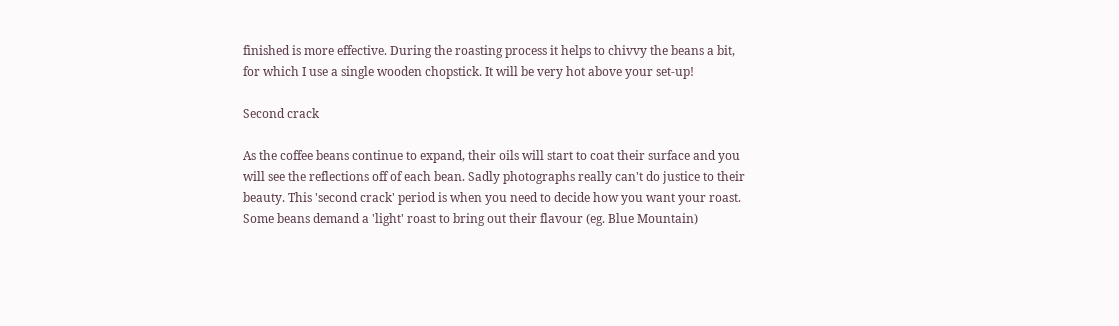finished is more effective. During the roasting process it helps to chivvy the beans a bit, for which I use a single wooden chopstick. It will be very hot above your set-up!

Second crack

As the coffee beans continue to expand, their oils will start to coat their surface and you will see the reflections off of each bean. Sadly photographs really can't do justice to their beauty. This 'second crack' period is when you need to decide how you want your roast. Some beans demand a 'light' roast to bring out their flavour (eg. Blue Mountain)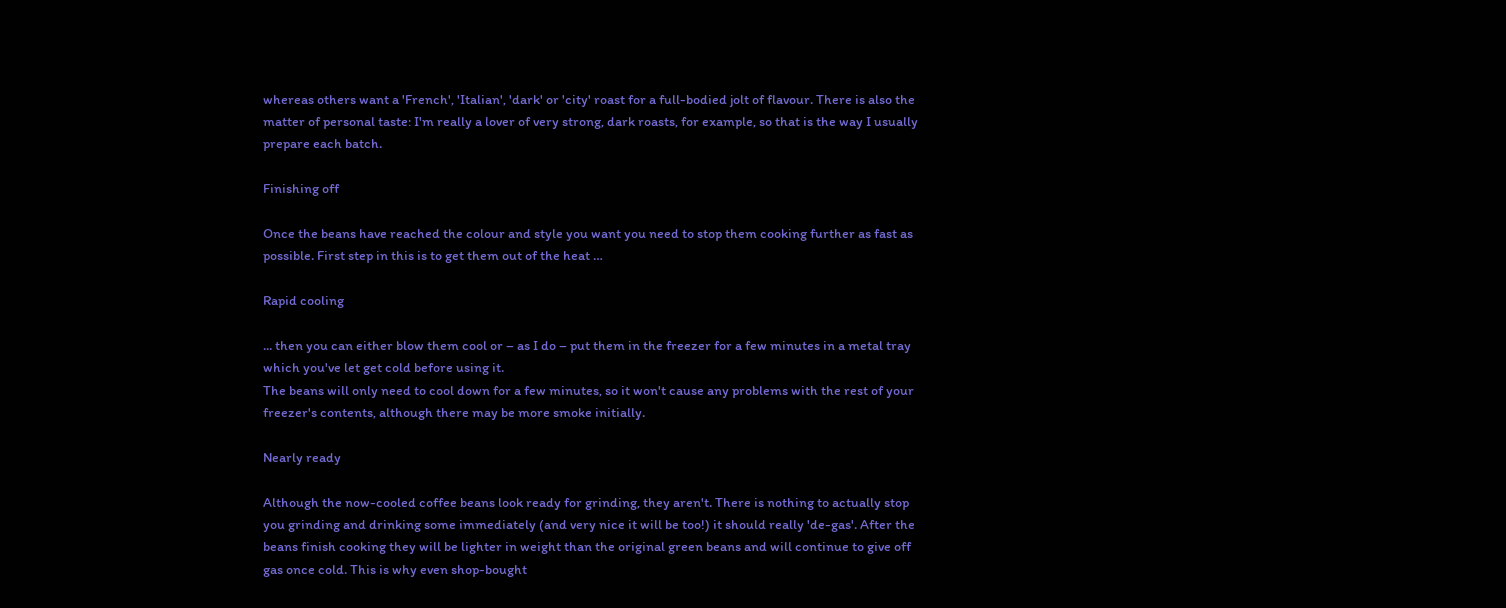whereas others want a 'French', 'Italian', 'dark' or 'city' roast for a full-bodied jolt of flavour. There is also the matter of personal taste: I'm really a lover of very strong, dark roasts, for example, so that is the way I usually prepare each batch.

Finishing off

Once the beans have reached the colour and style you want you need to stop them cooking further as fast as possible. First step in this is to get them out of the heat …

Rapid cooling

... then you can either blow them cool or – as I do – put them in the freezer for a few minutes in a metal tray which you've let get cold before using it.
The beans will only need to cool down for a few minutes, so it won't cause any problems with the rest of your freezer's contents, although there may be more smoke initially.

Nearly ready

Although the now-cooled coffee beans look ready for grinding, they aren't. There is nothing to actually stop you grinding and drinking some immediately (and very nice it will be too!) it should really 'de-gas'. After the beans finish cooking they will be lighter in weight than the original green beans and will continue to give off gas once cold. This is why even shop-bought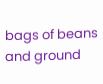bags of beans and ground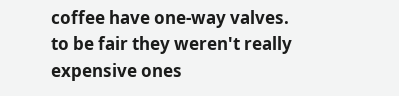coffee have one-way valves.
to be fair they weren't really expensive ones